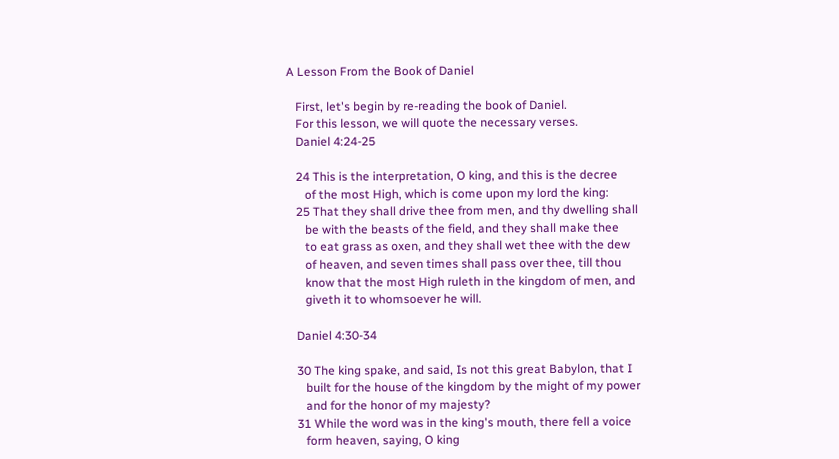A Lesson From the Book of Daniel

   First, let's begin by re-reading the book of Daniel.
   For this lesson, we will quote the necessary verses.
   Daniel 4:24-25

   24 This is the interpretation, O king, and this is the decree
      of the most High, which is come upon my lord the king:
   25 That they shall drive thee from men, and thy dwelling shall
      be with the beasts of the field, and they shall make thee
      to eat grass as oxen, and they shall wet thee with the dew
      of heaven, and seven times shall pass over thee, till thou
      know that the most High ruleth in the kingdom of men, and
      giveth it to whomsoever he will.

   Daniel 4:30-34

   30 The king spake, and said, Is not this great Babylon, that I
      built for the house of the kingdom by the might of my power
      and for the honor of my majesty?
   31 While the word was in the king's mouth, there fell a voice
      form heaven, saying, O king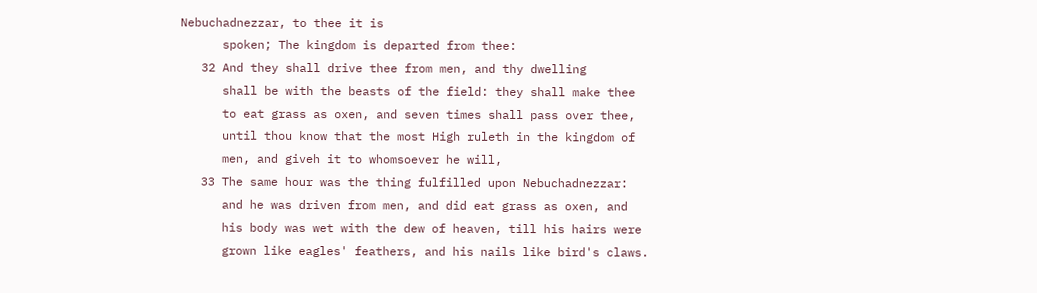Nebuchadnezzar, to thee it is
      spoken; The kingdom is departed from thee:
   32 And they shall drive thee from men, and thy dwelling
      shall be with the beasts of the field: they shall make thee
      to eat grass as oxen, and seven times shall pass over thee,
      until thou know that the most High ruleth in the kingdom of
      men, and giveh it to whomsoever he will,
   33 The same hour was the thing fulfilled upon Nebuchadnezzar:
      and he was driven from men, and did eat grass as oxen, and
      his body was wet with the dew of heaven, till his hairs were
      grown like eagles' feathers, and his nails like bird's claws.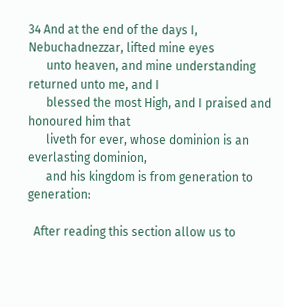34 And at the end of the days I, Nebuchadnezzar, lifted mine eyes
      unto heaven, and mine understanding returned unto me, and I
      blessed the most High, and I praised and honoured him that
      liveth for ever, whose dominion is an everlasting dominion,
      and his kingdom is from generation to generation:

  After reading this section allow us to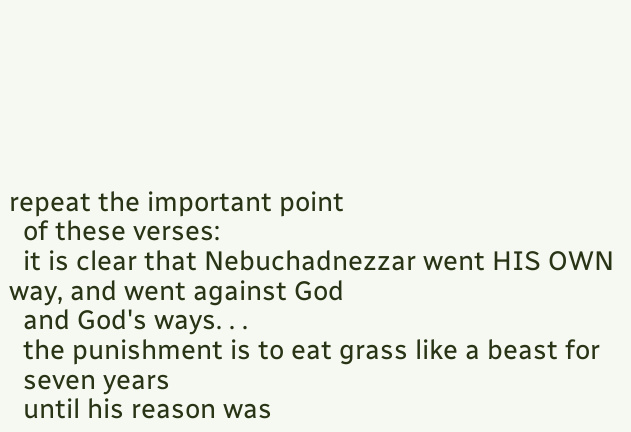repeat the important point
  of these verses:
  it is clear that Nebuchadnezzar went HIS OWN way, and went against God
  and God's ways. . .
  the punishment is to eat grass like a beast for
  seven years
  until his reason was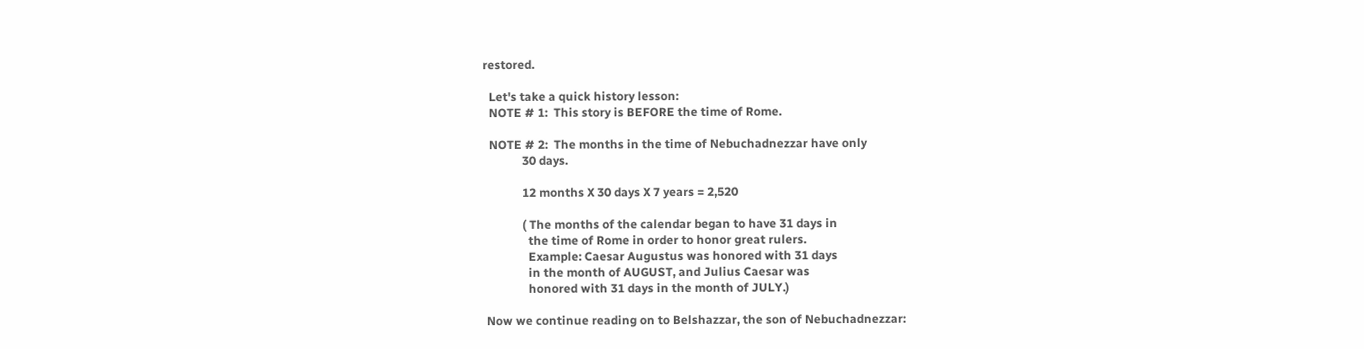restored.

  Let's take a quick history lesson:
  NOTE # 1:  This story is BEFORE the time of Rome.

  NOTE # 2:  The months in the time of Nebuchadnezzar have only
             30 days.

             12 months X 30 days X 7 years = 2,520

             ( The months of the calendar began to have 31 days in
               the time of Rome in order to honor great rulers.
               Example: Caesar Augustus was honored with 31 days
               in the month of AUGUST, and Julius Caesar was
               honored with 31 days in the month of JULY.)

 Now we continue reading on to Belshazzar, the son of Nebuchadnezzar: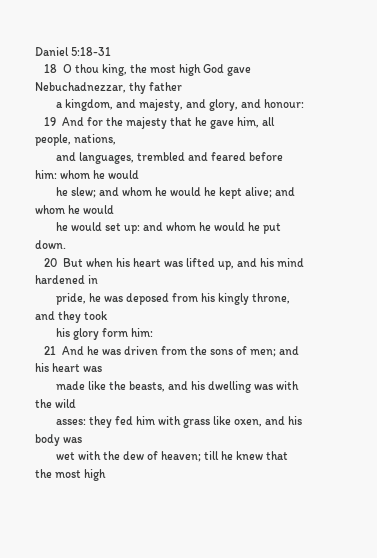Daniel 5:18-31
   18  O thou king, the most high God gave Nebuchadnezzar, thy father
       a kingdom, and majesty, and glory, and honour:
   19  And for the majesty that he gave him, all people, nations,
       and languages, trembled and feared before him: whom he would
       he slew; and whom he would he kept alive; and whom he would
       he would set up: and whom he would he put down.
   20  But when his heart was lifted up, and his mind hardened in
       pride, he was deposed from his kingly throne, and they took
       his glory form him:
   21  And he was driven from the sons of men; and his heart was
       made like the beasts, and his dwelling was with the wild
       asses: they fed him with grass like oxen, and his body was
       wet with the dew of heaven; till he knew that the most high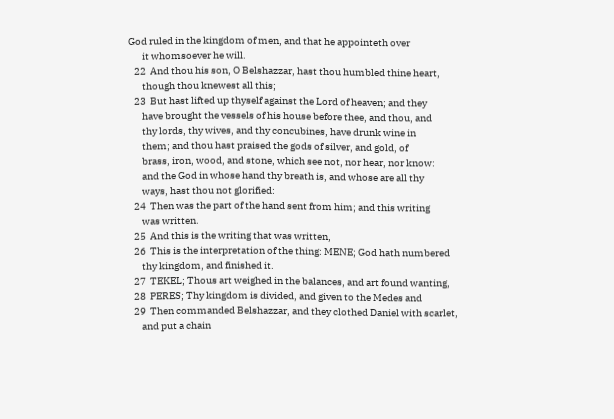God ruled in the kingdom of men, and that he appointeth over
       it whomsoever he will.
   22  And thou his son, O Belshazzar, hast thou humbled thine heart,
       though thou knewest all this;
   23  But hast lifted up thyself against the Lord of heaven; and they
       have brought the vessels of his house before thee, and thou, and
       thy lords, thy wives, and thy concubines, have drunk wine in
       them; and thou hast praised the gods of silver, and gold, of
       brass, iron, wood, and stone, which see not, nor hear, nor know:
       and the God in whose hand thy breath is, and whose are all thy
       ways, hast thou not glorified:
   24  Then was the part of the hand sent from him; and this writing
       was written.
   25  And this is the writing that was written,
   26  This is the interpretation of the thing: MENE; God hath numbered
       thy kingdom, and finished it.
   27  TEKEL; Thous art weighed in the balances, and art found wanting,
   28  PERES; Thy kingdom is divided, and given to the Medes and
   29  Then commanded Belshazzar, and they clothed Daniel with scarlet,
       and put a chain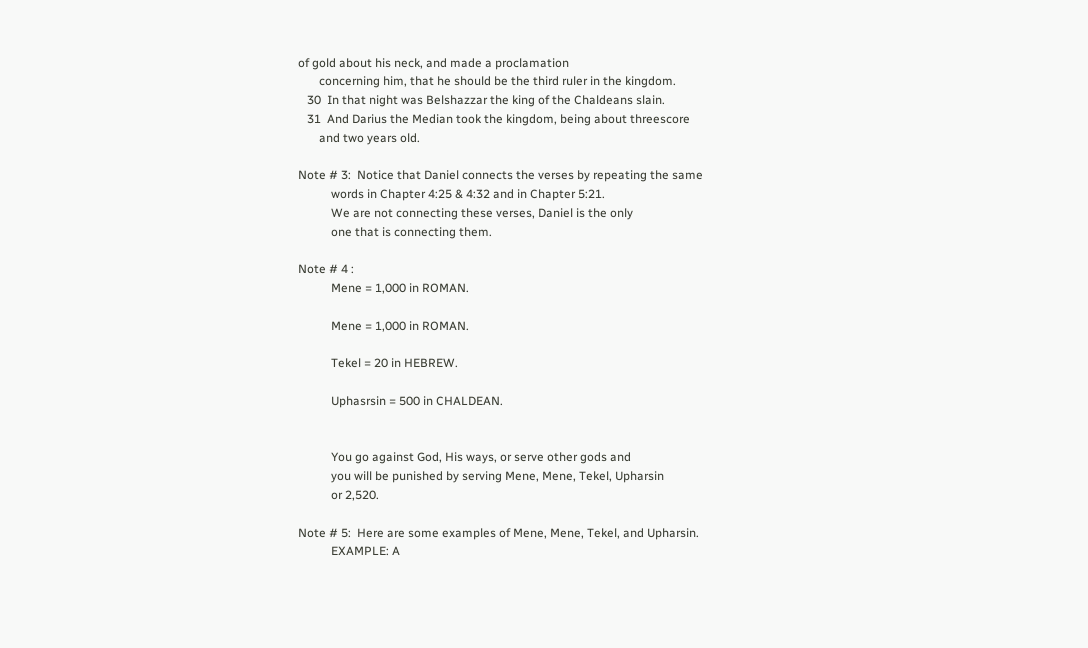of gold about his neck, and made a proclamation
       concerning him, that he should be the third ruler in the kingdom.
   30  In that night was Belshazzar the king of the Chaldeans slain.
   31  And Darius the Median took the kingdom, being about threescore
       and two years old.

Note # 3:  Notice that Daniel connects the verses by repeating the same
           words in Chapter 4:25 & 4:32 and in Chapter 5:21.
           We are not connecting these verses, Daniel is the only
           one that is connecting them.

Note # 4 :
           Mene = 1,000 in ROMAN.

           Mene = 1,000 in ROMAN.

           Tekel = 20 in HEBREW.

           Uphasrsin = 500 in CHALDEAN.


           You go against God, His ways, or serve other gods and
           you will be punished by serving Mene, Mene, Tekel, Upharsin
           or 2,520.

Note # 5:  Here are some examples of Mene, Mene, Tekel, and Upharsin.
           EXAMPLE: A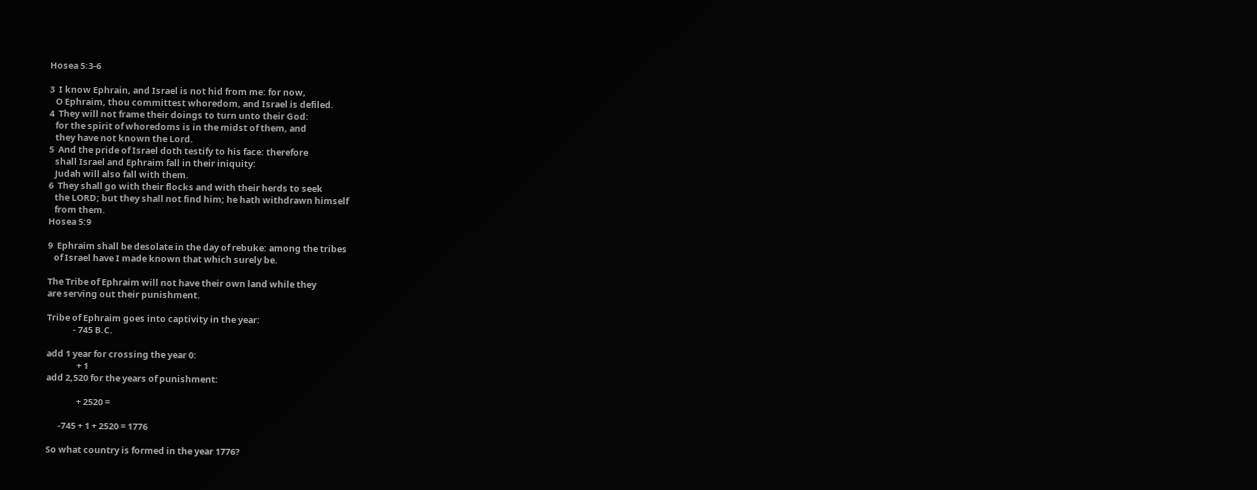Hosea 5:3-6

3  I know Ephrain, and Israel is not hid from me: for now,
   O Ephraim, thou committest whoredom, and Israel is defiled.
4  They will not frame their doings to turn unto their God:
   for the spirit of whoredoms is in the midst of them, and
   they have not known the Lord.
5  And the pride of Israel doth testify to his face: therefore
   shall Israel and Ephraim fall in their iniquity:
   Judah will also fall with them.
6  They shall go with their flocks and with their herds to seek
   the LORD; but they shall not find him; he hath withdrawn himself
   from them.
Hosea 5:9

9  Ephraim shall be desolate in the day of rebuke: among the tribes
   of Israel have I made known that which surely be.

The Tribe of Ephraim will not have their own land while they
are serving out their punishment.

Tribe of Ephraim goes into captivity in the year:
             - 745 B.C.

add 1 year for crossing the year 0:
               + 1
add 2,520 for the years of punishment:

               + 2520 =

      -745 + 1 + 2520 = 1776

So what country is formed in the year 1776?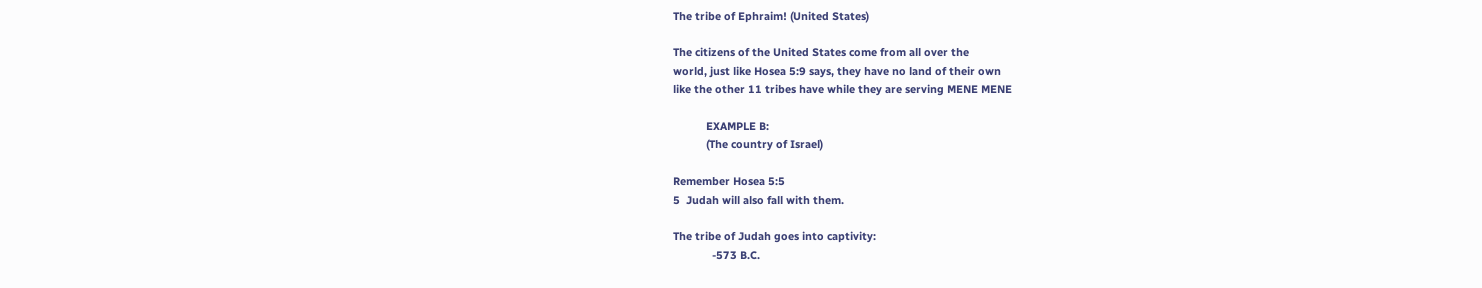The tribe of Ephraim! (United States)

The citizens of the United States come from all over the
world, just like Hosea 5:9 says, they have no land of their own
like the other 11 tribes have while they are serving MENE MENE

           EXAMPLE B:
           (The country of Israel)

Remember Hosea 5:5
5  Judah will also fall with them.

The tribe of Judah goes into captivity:
             -573 B.C.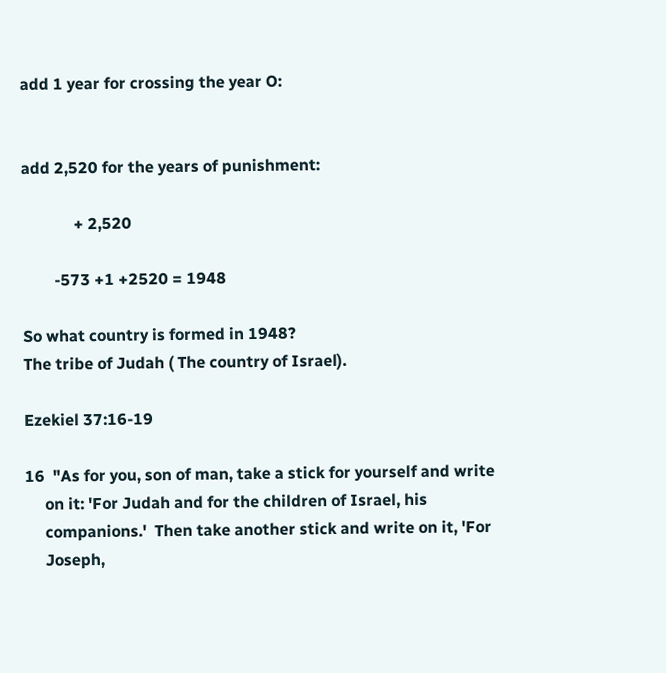add 1 year for crossing the year O:


add 2,520 for the years of punishment:

             + 2,520

        -573 +1 +2520 = 1948

So what country is formed in 1948?
The tribe of Judah ( The country of Israel).

Ezekiel 37:16-19

16  "As for you, son of man, take a stick for yourself and write
     on it: 'For Judah and for the children of Israel, his
     companions.'  Then take another stick and write on it, 'For
     Joseph,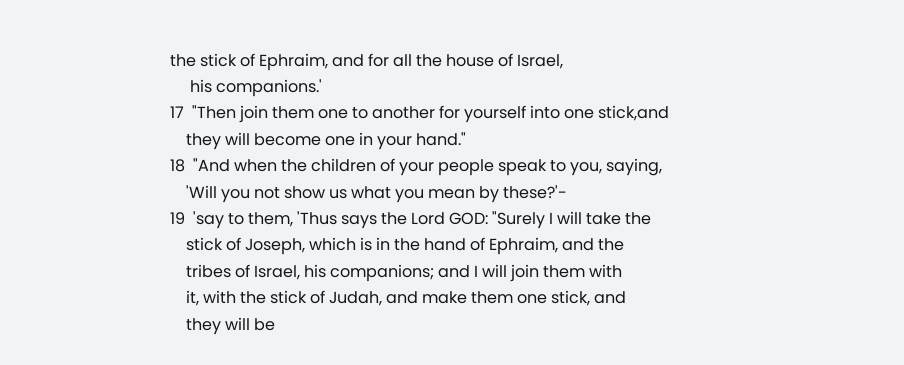the stick of Ephraim, and for all the house of Israel,
     his companions.'
17  "Then join them one to another for yourself into one stick,and
    they will become one in your hand."
18  "And when the children of your people speak to you, saying,
    'Will you not show us what you mean by these?'-
19  'say to them, 'Thus says the Lord GOD: "Surely I will take the
    stick of Joseph, which is in the hand of Ephraim, and the
    tribes of Israel, his companions; and I will join them with
    it, with the stick of Judah, and make them one stick, and
    they will be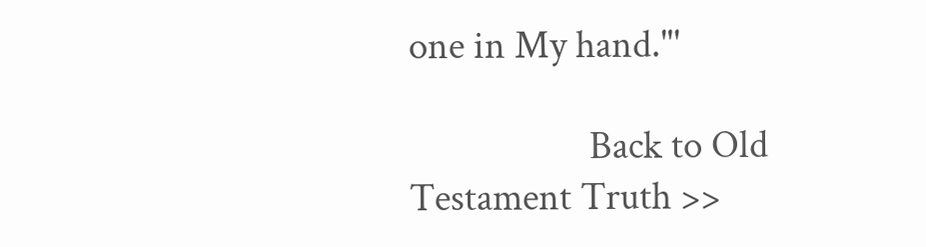one in My hand."'

                    Back to Old Testament Truth >>